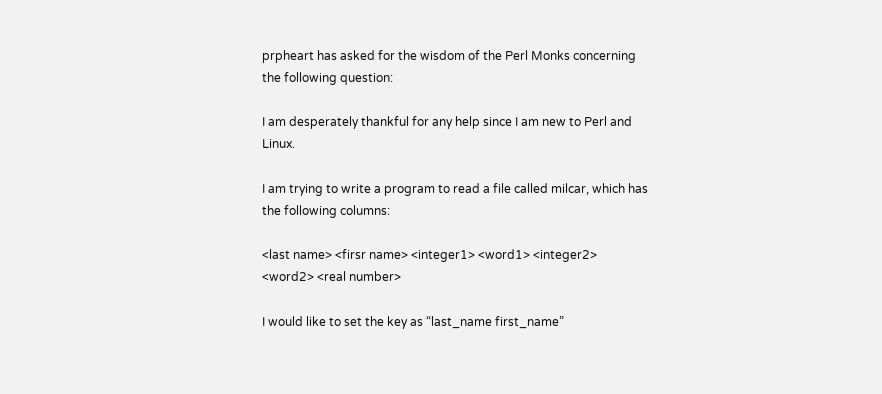prpheart has asked for the wisdom of the Perl Monks concerning the following question:

I am desperately thankful for any help since I am new to Perl and Linux.

I am trying to write a program to read a file called milcar, which has the following columns:

<last name> <firsr name> <integer1> <word1> <integer2> <word2> <real number>

I would like to set the key as “last_name first_name”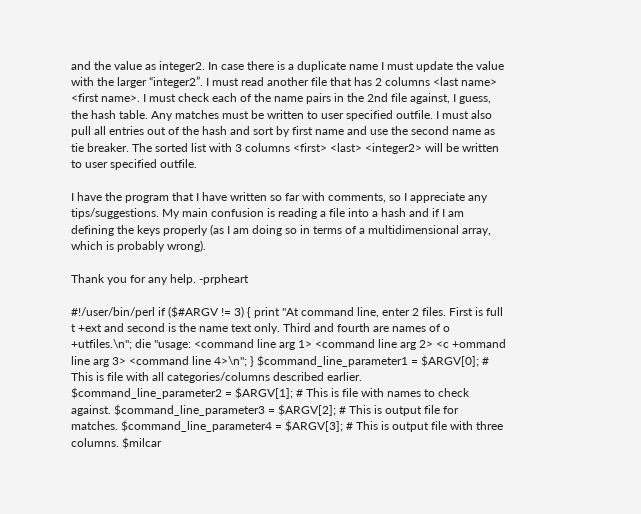and the value as integer2. In case there is a duplicate name I must update the value with the larger “integer2”. I must read another file that has 2 columns <last name> <first name>. I must check each of the name pairs in the 2nd file against, I guess, the hash table. Any matches must be written to user specified outfile. I must also pull all entries out of the hash and sort by first name and use the second name as tie breaker. The sorted list with 3 columns <first> <last> <integer2> will be written to user specified outfile.

I have the program that I have written so far with comments, so I appreciate any tips/suggestions. My main confusion is reading a file into a hash and if I am defining the keys properly (as I am doing so in terms of a multidimensional array, which is probably wrong).

Thank you for any help. -prpheart

#!/user/bin/perl if ($#ARGV != 3) { print "At command line, enter 2 files. First is full t +ext and second is the name text only. Third and fourth are names of o +utfiles.\n"; die "usage: <command line arg 1> <command line arg 2> <c +ommand line arg 3> <command line 4>\n"; } $command_line_parameter1 = $ARGV[0]; # This is file with all categories/columns described earlier. $command_line_parameter2 = $ARGV[1]; # This is file with names to check against. $command_line_parameter3 = $ARGV[2]; # This is output file for matches. $command_line_parameter4 = $ARGV[3]; # This is output file with three columns. $milcar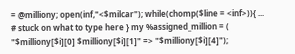= @milliony; open(inf,"<$milcar"); while(chomp($line = <inf>)){ ... # stuck on what to type here } my %assigned_million = ( "$milliony[$i][0] $milliony[$i][1]" => "$milliony[$i][4]");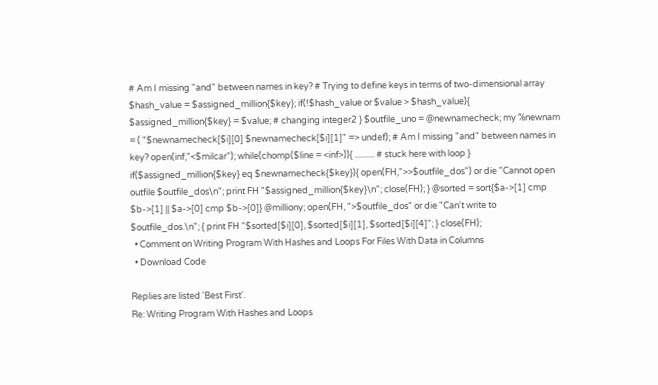# Am I missing "and" between names in key? # Trying to define keys in terms of two-dimensional array $hash_value = $assigned_million{$key}; if(!$hash_value or $value > $hash_value){ $assigned_million{$key} = $value; # changing integer2 } $outfile_uno = @newnamecheck; my %newnam = ( "$newnamecheck[$i][0] $newnamecheck[$i][1]" => undef); # Am I missing "and" between names in key? open(inf,"<$milcar"); while(chomp($line = <inf>)){ .......... # stuck here with loop } if($assigned_million{$key} eq $newnamecheck{$key}){ open(FH,">>$outfile_dos") or die "Cannot open outfile $outfile_dos\n"; print FH "$assigned_million{$key}\n"; close(FH); } @sorted = sort{$a->[1] cmp $b->[1] || $a->[0] cmp $b->[0]} @milliony; open(FH, ">$outfile_dos" or die "Can't write to $outfile_dos.\n"; { print FH "$sorted[$i][0], $sorted[$i][1], $sorted[$i][4]"; } close(FH);
  • Comment on Writing Program With Hashes and Loops For Files With Data in Columns
  • Download Code

Replies are listed 'Best First'.
Re: Writing Program With Hashes and Loops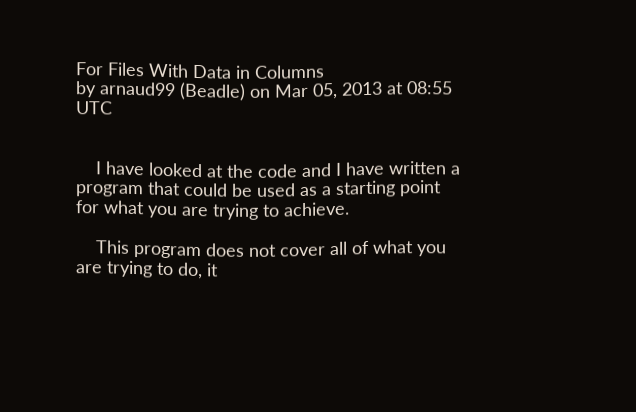For Files With Data in Columns
by arnaud99 (Beadle) on Mar 05, 2013 at 08:55 UTC


    I have looked at the code and I have written a program that could be used as a starting point for what you are trying to achieve.

    This program does not cover all of what you are trying to do, it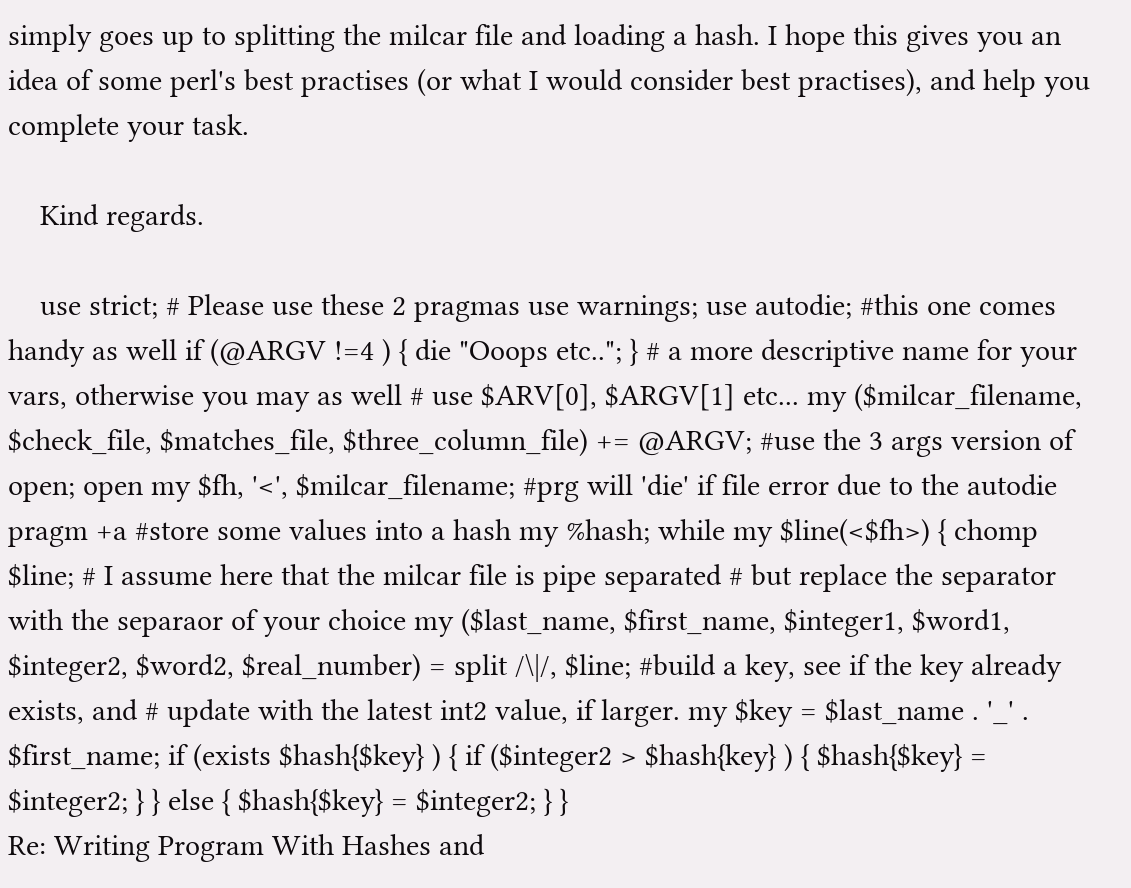simply goes up to splitting the milcar file and loading a hash. I hope this gives you an idea of some perl's best practises (or what I would consider best practises), and help you complete your task.

    Kind regards.

    use strict; # Please use these 2 pragmas use warnings; use autodie; #this one comes handy as well if (@ARGV !=4 ) { die "Ooops etc.."; } # a more descriptive name for your vars, otherwise you may as well # use $ARV[0], $ARGV[1] etc... my ($milcar_filename, $check_file, $matches_file, $three_column_file) += @ARGV; #use the 3 args version of open; open my $fh, '<', $milcar_filename; #prg will 'die' if file error due to the autodie pragm +a #store some values into a hash my %hash; while my $line(<$fh>) { chomp $line; # I assume here that the milcar file is pipe separated # but replace the separator with the separaor of your choice my ($last_name, $first_name, $integer1, $word1, $integer2, $word2, $real_number) = split /\|/, $line; #build a key, see if the key already exists, and # update with the latest int2 value, if larger. my $key = $last_name . '_' . $first_name; if (exists $hash{$key} ) { if ($integer2 > $hash{key} ) { $hash{$key} = $integer2; } } else { $hash{$key} = $integer2; } }
Re: Writing Program With Hashes and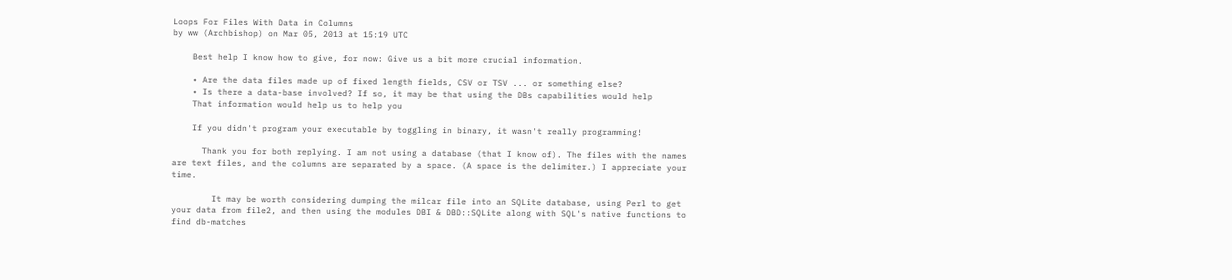Loops For Files With Data in Columns
by ww (Archbishop) on Mar 05, 2013 at 15:19 UTC

    Best help I know how to give, for now: Give us a bit more crucial information.

    • Are the data files made up of fixed length fields, CSV or TSV ... or something else?
    • Is there a data-base involved? If so, it may be that using the DBs capabilities would help
    That information would help us to help you

    If you didn't program your executable by toggling in binary, it wasn't really programming!

      Thank you for both replying. I am not using a database (that I know of). The files with the names are text files, and the columns are separated by a space. (A space is the delimiter.) I appreciate your time.

        It may be worth considering dumping the milcar file into an SQLite database, using Perl to get your data from file2, and then using the modules DBI & DBD::SQLite along with SQL's native functions to find db-matches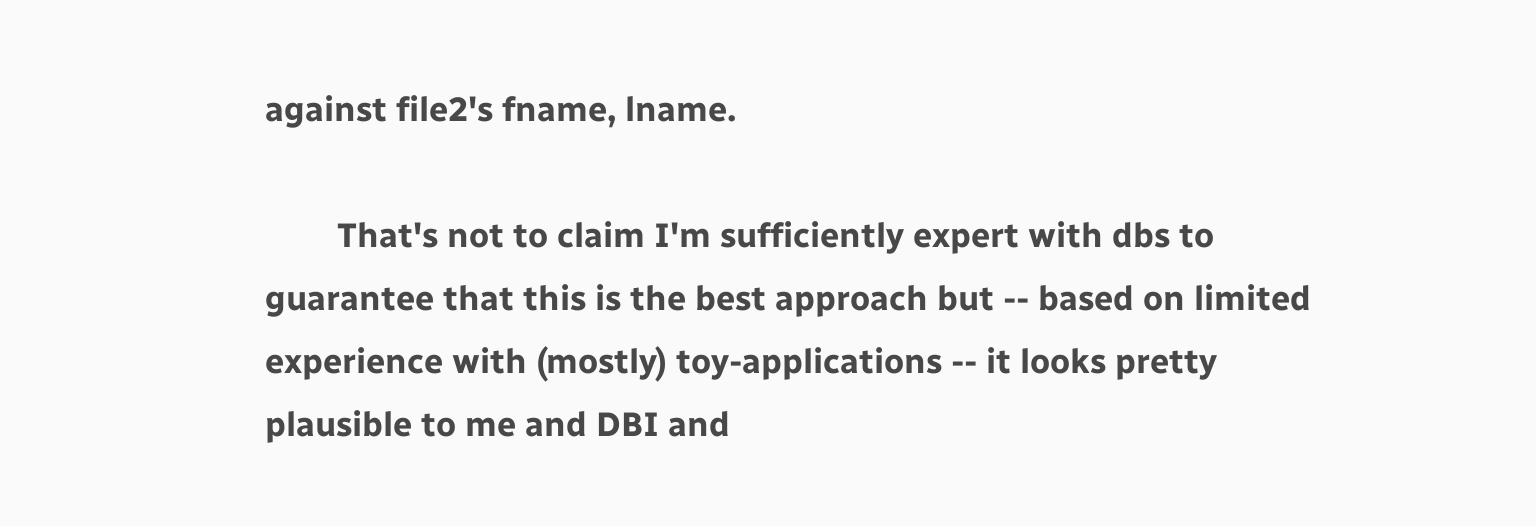against file2's fname, lname.

        That's not to claim I'm sufficiently expert with dbs to guarantee that this is the best approach but -- based on limited experience with (mostly) toy-applications -- it looks pretty plausible to me and DBI and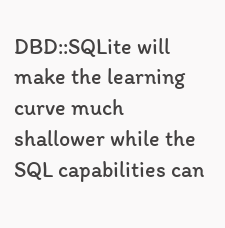DBD::SQLite will make the learning curve much shallower while the SQL capabilities can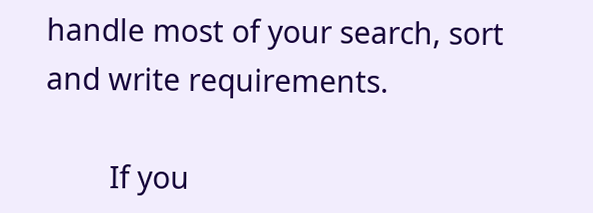handle most of your search, sort and write requirements.

        If you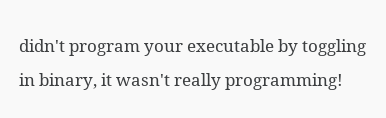didn't program your executable by toggling in binary, it wasn't really programming!